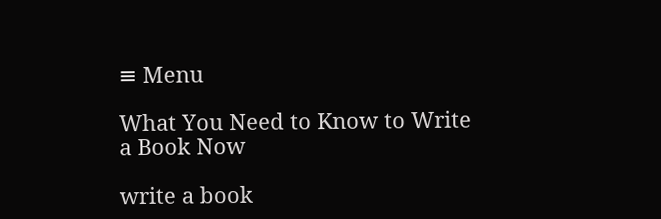≡ Menu

What You Need to Know to Write a Book Now

write a book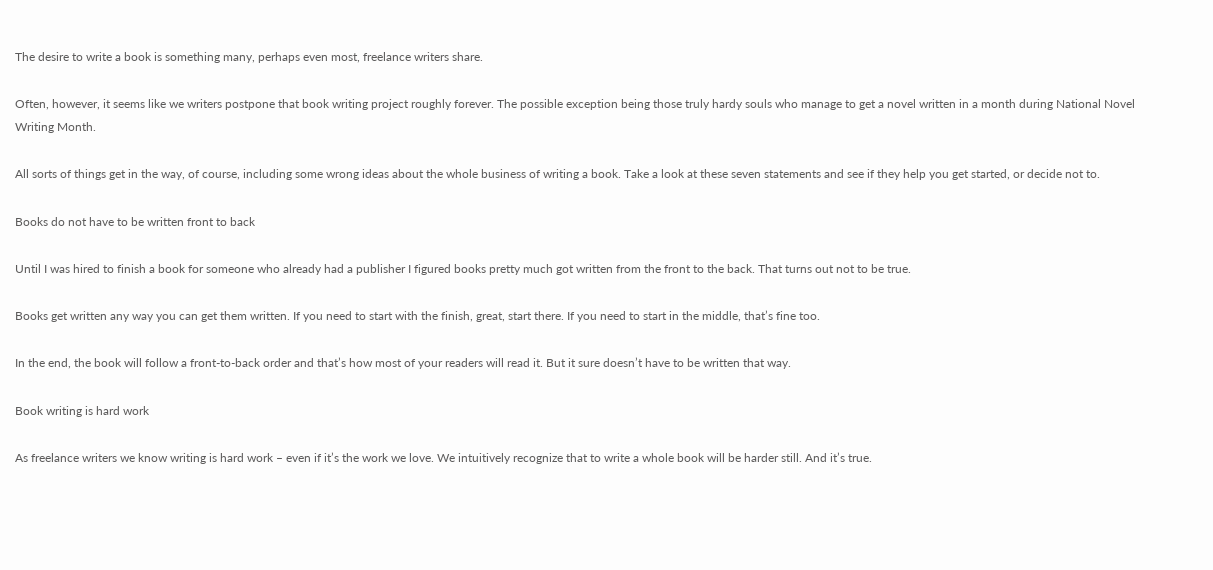The desire to write a book is something many, perhaps even most, freelance writers share.

Often, however, it seems like we writers postpone that book writing project roughly forever. The possible exception being those truly hardy souls who manage to get a novel written in a month during National Novel Writing Month.

All sorts of things get in the way, of course, including some wrong ideas about the whole business of writing a book. Take a look at these seven statements and see if they help you get started, or decide not to.

Books do not have to be written front to back

Until I was hired to finish a book for someone who already had a publisher I figured books pretty much got written from the front to the back. That turns out not to be true.

Books get written any way you can get them written. If you need to start with the finish, great, start there. If you need to start in the middle, that’s fine too.

In the end, the book will follow a front-to-back order and that’s how most of your readers will read it. But it sure doesn’t have to be written that way.

Book writing is hard work

As freelance writers we know writing is hard work – even if it’s the work we love. We intuitively recognize that to write a whole book will be harder still. And it’s true.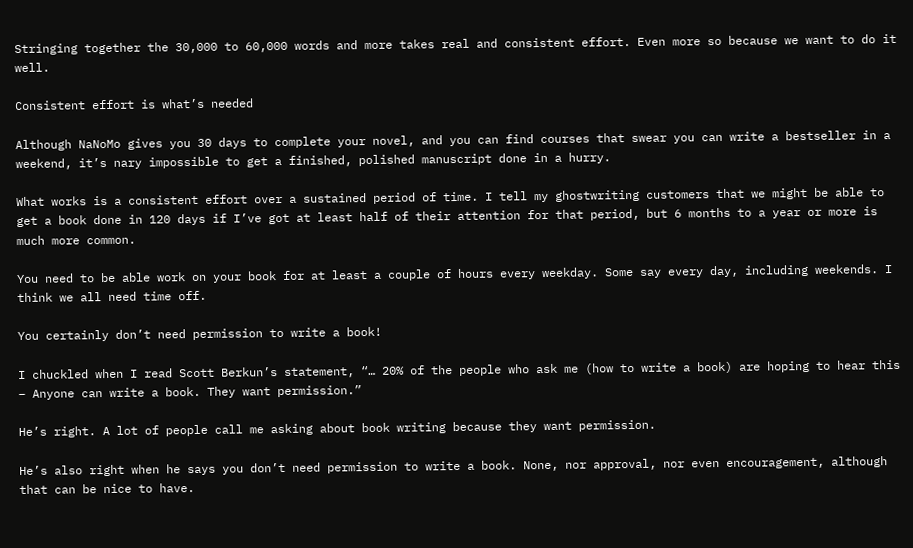Stringing together the 30,000 to 60,000 words and more takes real and consistent effort. Even more so because we want to do it well.

Consistent effort is what’s needed

Although NaNoMo gives you 30 days to complete your novel, and you can find courses that swear you can write a bestseller in a weekend, it’s nary impossible to get a finished, polished manuscript done in a hurry.

What works is a consistent effort over a sustained period of time. I tell my ghostwriting customers that we might be able to get a book done in 120 days if I’ve got at least half of their attention for that period, but 6 months to a year or more is much more common.

You need to be able work on your book for at least a couple of hours every weekday. Some say every day, including weekends. I think we all need time off.

You certainly don’t need permission to write a book!

I chuckled when I read Scott Berkun’s statement, “… 20% of the people who ask me (how to write a book) are hoping to hear this – Anyone can write a book. They want permission.”

He’s right. A lot of people call me asking about book writing because they want permission.

He’s also right when he says you don’t need permission to write a book. None, nor approval, nor even encouragement, although that can be nice to have.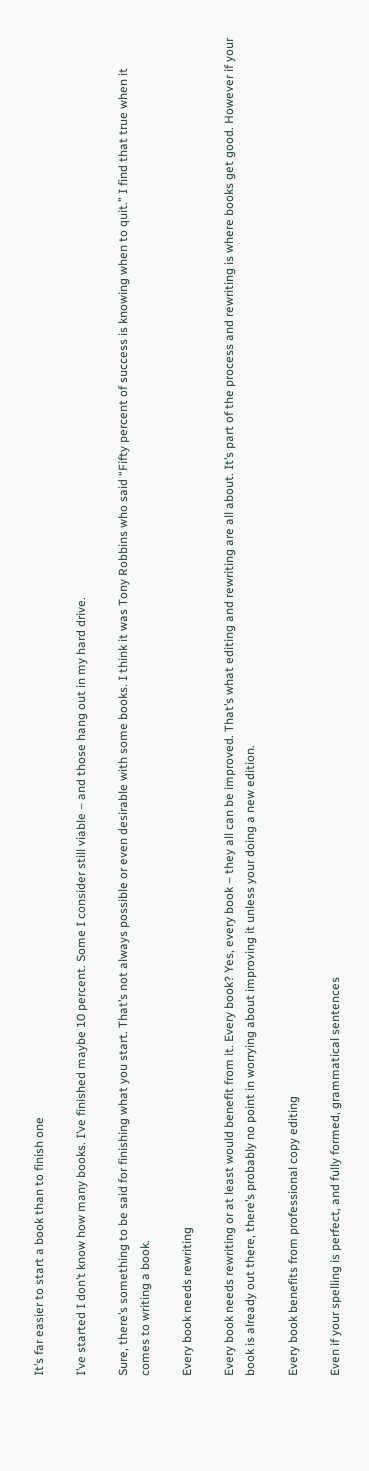It’s far easier to start a book than to finish one

I’ve started I don’t know how many books. I’ve finished maybe 10 percent. Some I consider still viable – and those hang out in my hard drive.

Sure, there’s something to be said for finishing what you start. That’s not always possible or even desirable with some books. I think it was Tony Robbins who said “Fifty percent of success is knowing when to quit.” I find that true when it comes to writing a book.

Every book needs rewriting

Every book needs rewriting or at least would benefit from it. Every book? Yes, every book – they all can be improved. That’s what editing and rewriting are all about. It’s part of the process and rewriting is where books get good. However if your book is already out there, there’s probably no point in worrying about improving it unless your doing a new edition.

Every book benefits from professional copy editing

Even if your spelling is perfect, and fully formed, grammatical sentences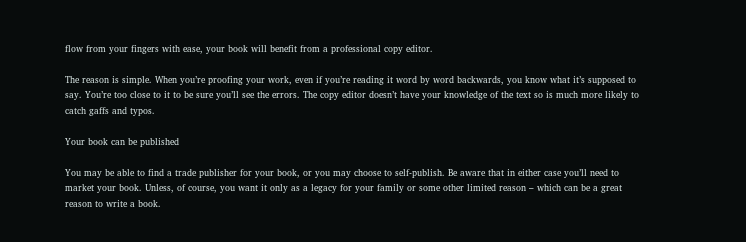flow from your fingers with ease, your book will benefit from a professional copy editor.

The reason is simple. When you’re proofing your work, even if you’re reading it word by word backwards, you know what it’s supposed to say. You’re too close to it to be sure you’ll see the errors. The copy editor doesn’t have your knowledge of the text so is much more likely to catch gaffs and typos.

Your book can be published

You may be able to find a trade publisher for your book, or you may choose to self-publish. Be aware that in either case you’ll need to market your book. Unless, of course, you want it only as a legacy for your family or some other limited reason – which can be a great reason to write a book.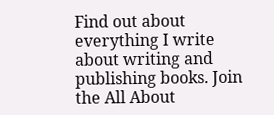Find out about everything I write about writing and publishing books. Join the All About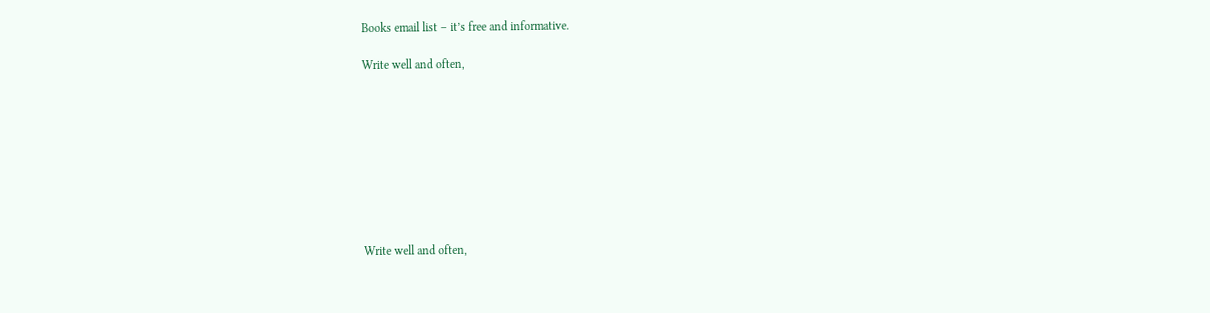Books email list – it’s free and informative.

Write well and often,









Write well and often,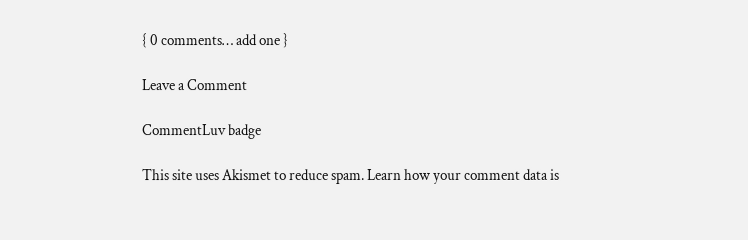{ 0 comments… add one }

Leave a Comment

CommentLuv badge

This site uses Akismet to reduce spam. Learn how your comment data is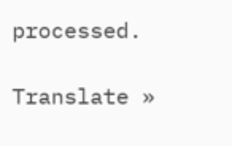processed.

Translate »